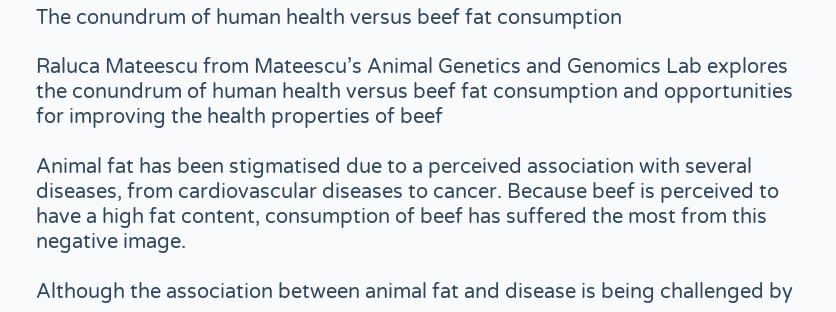The conundrum of human health versus beef fat consumption

Raluca Mateescu from Mateescu’s Animal Genetics and Genomics Lab explores the conundrum of human health versus beef fat consumption and opportunities for improving the health properties of beef

Animal fat has been stigmatised due to a perceived association with several diseases, from cardiovascular diseases to cancer. Because beef is perceived to have a high fat content, consumption of beef has suffered the most from this negative image.

Although the association between animal fat and disease is being challenged by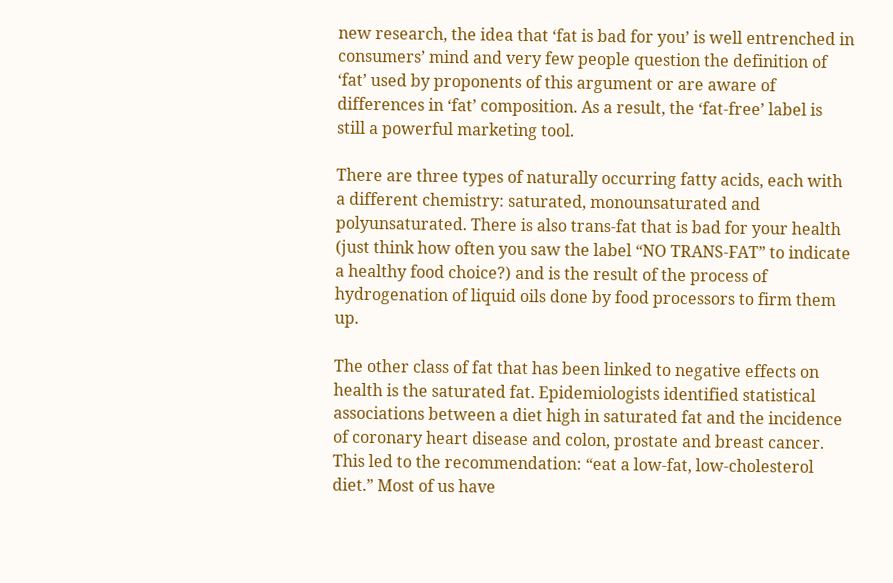new research, the idea that ‘fat is bad for you’ is well entrenched in consumers’ mind and very few people question the definition of ‘fat’ used by proponents of this argument or are aware of differences in ‘fat’ composition. As a result, the ‘fat-free’ label is still a powerful marketing tool.

There are three types of naturally occurring fatty acids, each with a different chemistry: saturated, monounsaturated and polyunsaturated. There is also trans-fat that is bad for your health (just think how often you saw the label “NO TRANS-FAT” to indicate a healthy food choice?) and is the result of the process of hydrogenation of liquid oils done by food processors to firm them up.

The other class of fat that has been linked to negative effects on health is the saturated fat. Epidemiologists identified statistical associations between a diet high in saturated fat and the incidence of coronary heart disease and colon, prostate and breast cancer. This led to the recommendation: “eat a low-fat, low-cholesterol diet.” Most of us have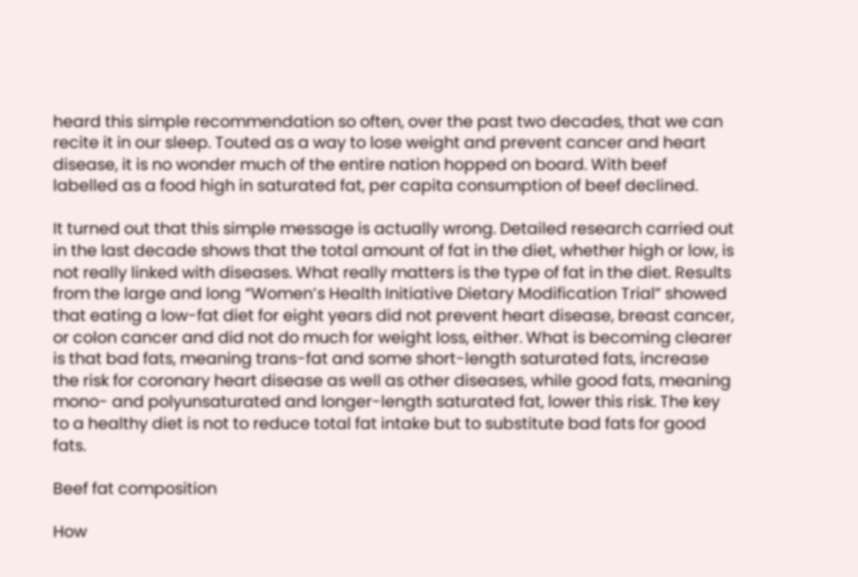heard this simple recommendation so often, over the past two decades, that we can recite it in our sleep. Touted as a way to lose weight and prevent cancer and heart disease, it is no wonder much of the entire nation hopped on board. With beef labelled as a food high in saturated fat, per capita consumption of beef declined.

It turned out that this simple message is actually wrong. Detailed research carried out in the last decade shows that the total amount of fat in the diet, whether high or low, is not really linked with diseases. What really matters is the type of fat in the diet. Results from the large and long “Women’s Health Initiative Dietary Modification Trial” showed that eating a low-fat diet for eight years did not prevent heart disease, breast cancer, or colon cancer and did not do much for weight loss, either. What is becoming clearer is that bad fats, meaning trans-fat and some short-length saturated fats, increase the risk for coronary heart disease as well as other diseases, while good fats, meaning mono- and polyunsaturated and longer-length saturated fat, lower this risk. The key to a healthy diet is not to reduce total fat intake but to substitute bad fats for good fats.

Beef fat composition

How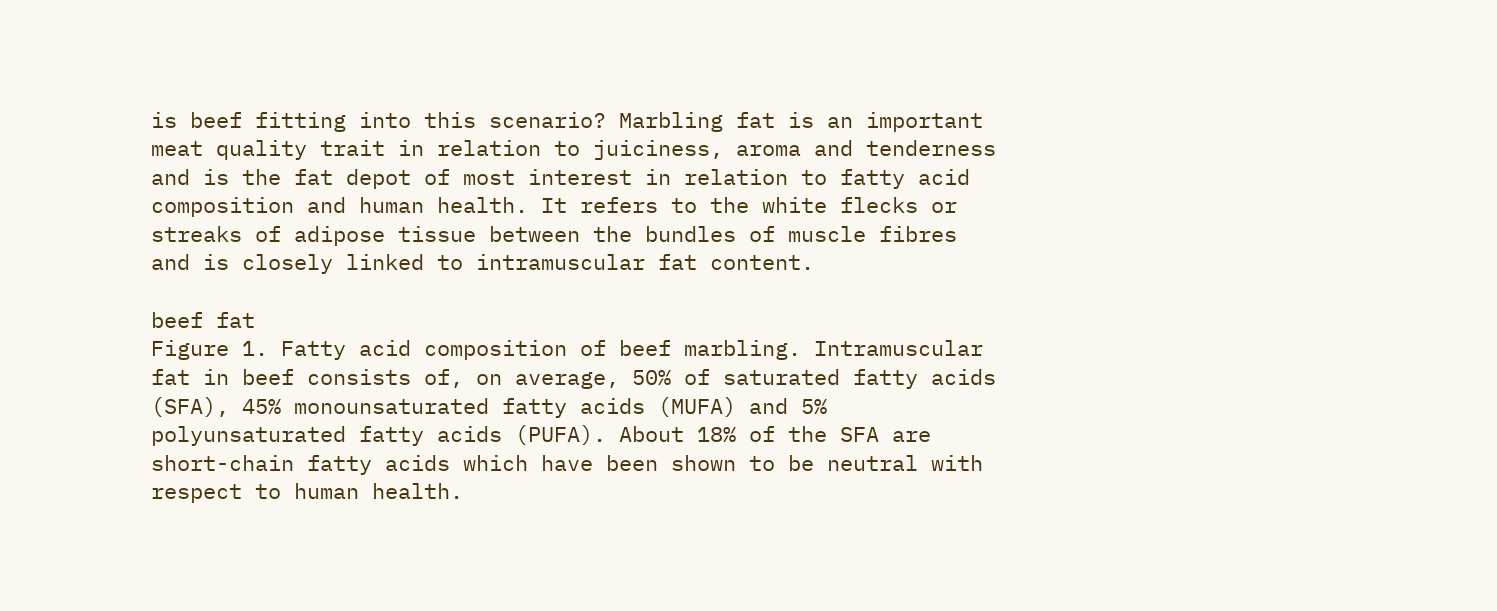is beef fitting into this scenario? Marbling fat is an important meat quality trait in relation to juiciness, aroma and tenderness and is the fat depot of most interest in relation to fatty acid composition and human health. It refers to the white flecks or streaks of adipose tissue between the bundles of muscle fibres and is closely linked to intramuscular fat content.

beef fat
Figure 1. Fatty acid composition of beef marbling. Intramuscular fat in beef consists of, on average, 50% of saturated fatty acids (SFA), 45% monounsaturated fatty acids (MUFA) and 5% polyunsaturated fatty acids (PUFA). About 18% of the SFA are short-chain fatty acids which have been shown to be neutral with respect to human health.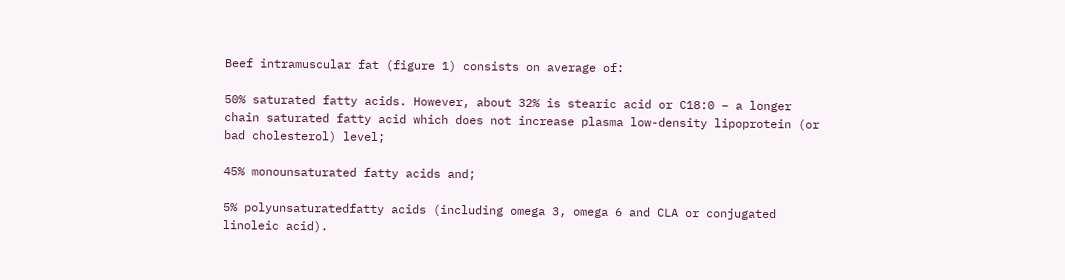Beef intramuscular fat (figure 1) consists on average of:

50% saturated fatty acids. However, about 32% is stearic acid or C18:0 – a longer chain saturated fatty acid which does not increase plasma low-density lipoprotein (or bad cholesterol) level;

45% monounsaturated fatty acids and;

5% polyunsaturatedfatty acids (including omega 3, omega 6 and CLA or conjugated linoleic acid).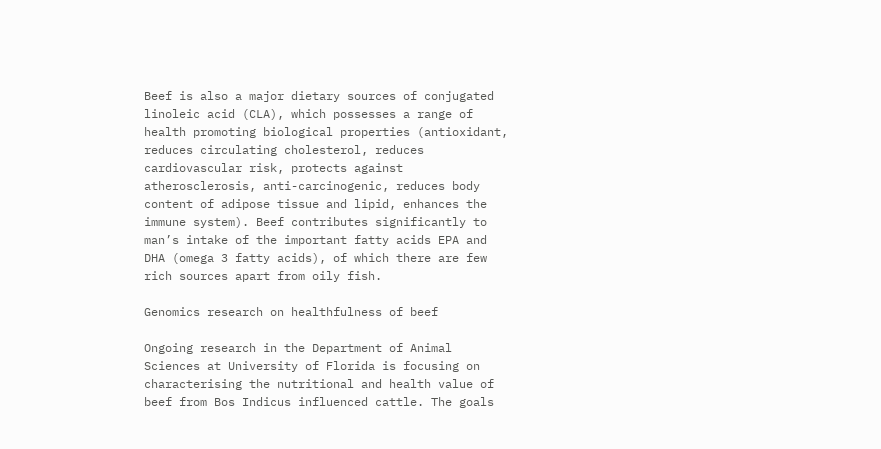Beef is also a major dietary sources of conjugated linoleic acid (CLA), which possesses a range of health promoting biological properties (antioxidant, reduces circulating cholesterol, reduces cardiovascular risk, protects against atherosclerosis, anti-carcinogenic, reduces body content of adipose tissue and lipid, enhances the immune system). Beef contributes significantly to man’s intake of the important fatty acids EPA and DHA (omega 3 fatty acids), of which there are few rich sources apart from oily fish.

Genomics research on healthfulness of beef

Ongoing research in the Department of Animal Sciences at University of Florida is focusing on characterising the nutritional and health value of beef from Bos Indicus influenced cattle. The goals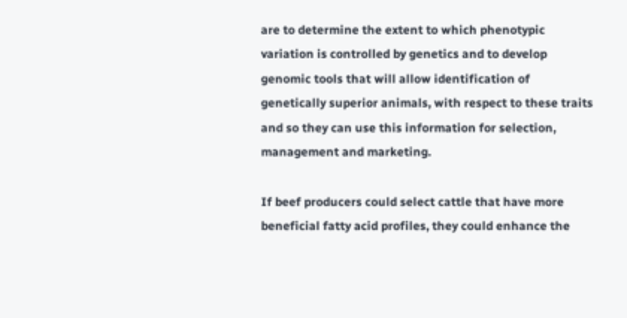are to determine the extent to which phenotypic variation is controlled by genetics and to develop genomic tools that will allow identification of genetically superior animals, with respect to these traits and so they can use this information for selection, management and marketing.

If beef producers could select cattle that have more beneficial fatty acid profiles, they could enhance the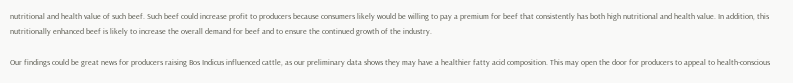nutritional and health value of such beef. Such beef could increase profit to producers because consumers likely would be willing to pay a premium for beef that consistently has both high nutritional and health value. In addition, this nutritionally enhanced beef is likely to increase the overall demand for beef and to ensure the continued growth of the industry.

Our findings could be great news for producers raising Bos Indicus influenced cattle, as our preliminary data shows they may have a healthier fatty acid composition. This may open the door for producers to appeal to health-conscious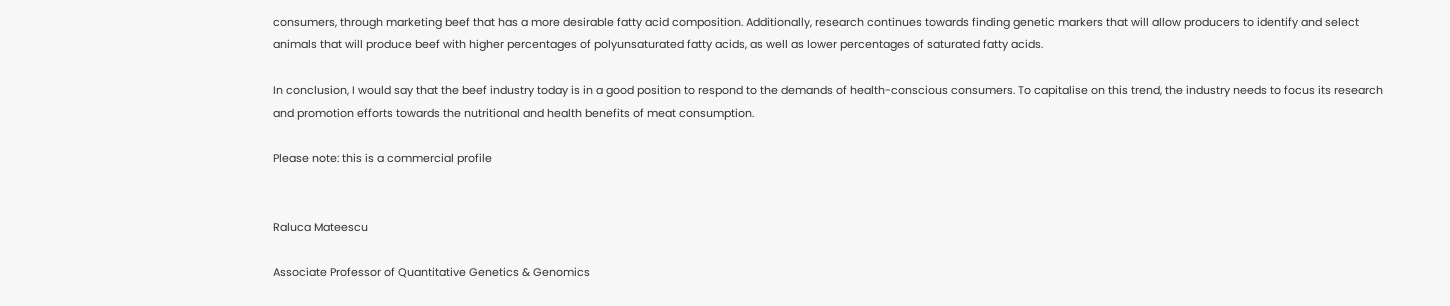consumers, through marketing beef that has a more desirable fatty acid composition. Additionally, research continues towards finding genetic markers that will allow producers to identify and select animals that will produce beef with higher percentages of polyunsaturated fatty acids, as well as lower percentages of saturated fatty acids.

In conclusion, I would say that the beef industry today is in a good position to respond to the demands of health-conscious consumers. To capitalise on this trend, the industry needs to focus its research and promotion efforts towards the nutritional and health benefits of meat consumption.

Please note: this is a commercial profile


Raluca Mateescu

Associate Professor of Quantitative Genetics & Genomics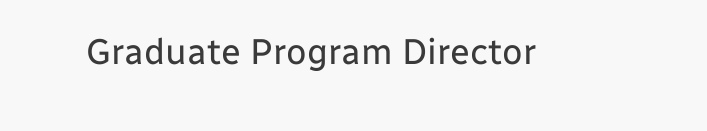Graduate Program Director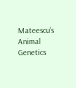Mateescu’s Animal Genetics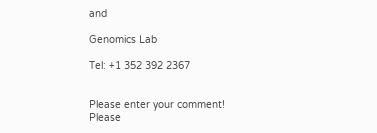and

Genomics Lab

Tel: +1 352 392 2367


Please enter your comment!
Please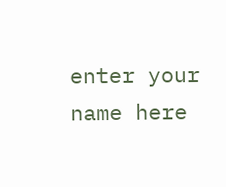enter your name here